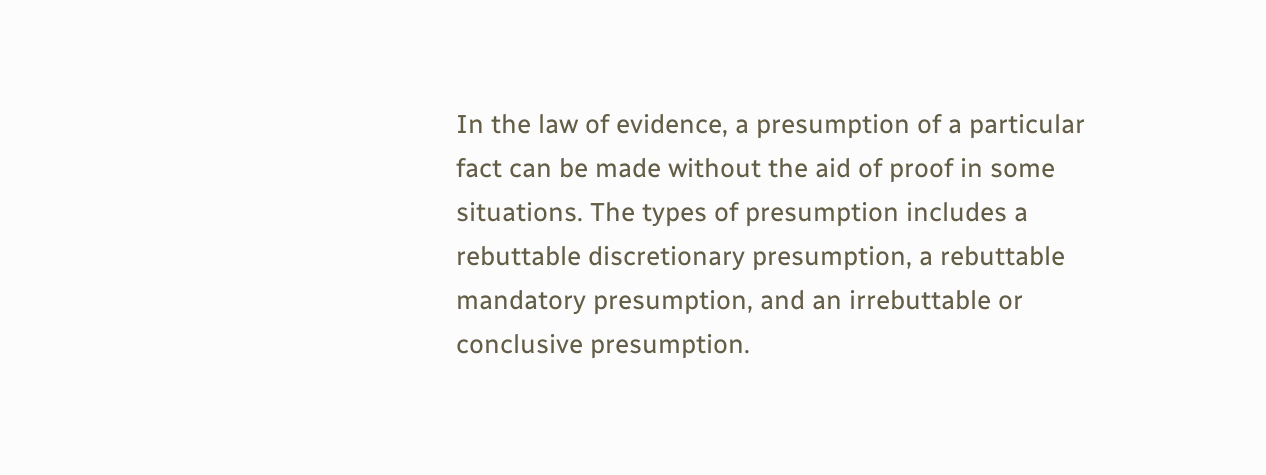In the law of evidence, a presumption of a particular fact can be made without the aid of proof in some situations. The types of presumption includes a rebuttable discretionary presumption, a rebuttable mandatory presumption, and an irrebuttable or conclusive presumption.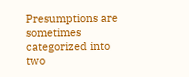Presumptions are sometimes categorized into two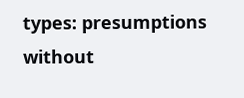types: presumptions without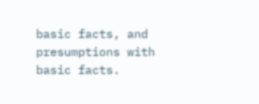basic facts, and presumptions with basic facts.